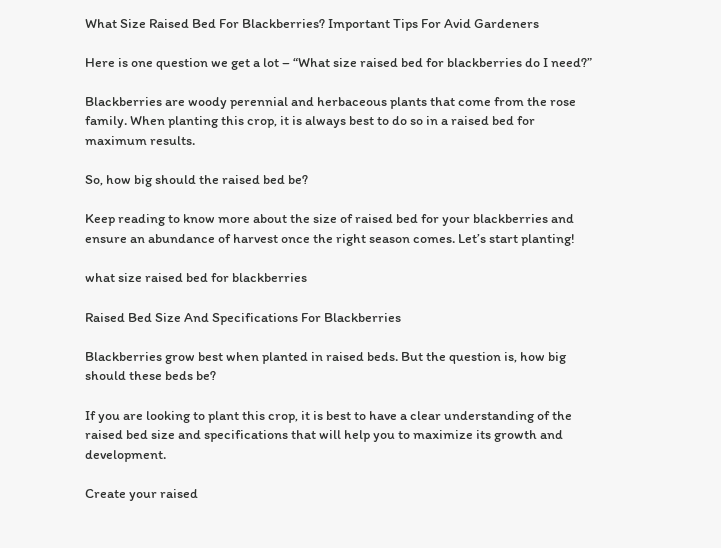What Size Raised Bed For Blackberries? Important Tips For Avid Gardeners

Here is one question we get a lot – “What size raised bed for blackberries do I need?”

Blackberries are woody perennial and herbaceous plants that come from the rose family. When planting this crop, it is always best to do so in a raised bed for maximum results.

So, how big should the raised bed be?

Keep reading to know more about the size of raised bed for your blackberries and ensure an abundance of harvest once the right season comes. Let’s start planting!

what size raised bed for blackberries

Raised Bed Size And Specifications For Blackberries

Blackberries grow best when planted in raised beds. But the question is, how big should these beds be?

If you are looking to plant this crop, it is best to have a clear understanding of the raised bed size and specifications that will help you to maximize its growth and development.

Create your raised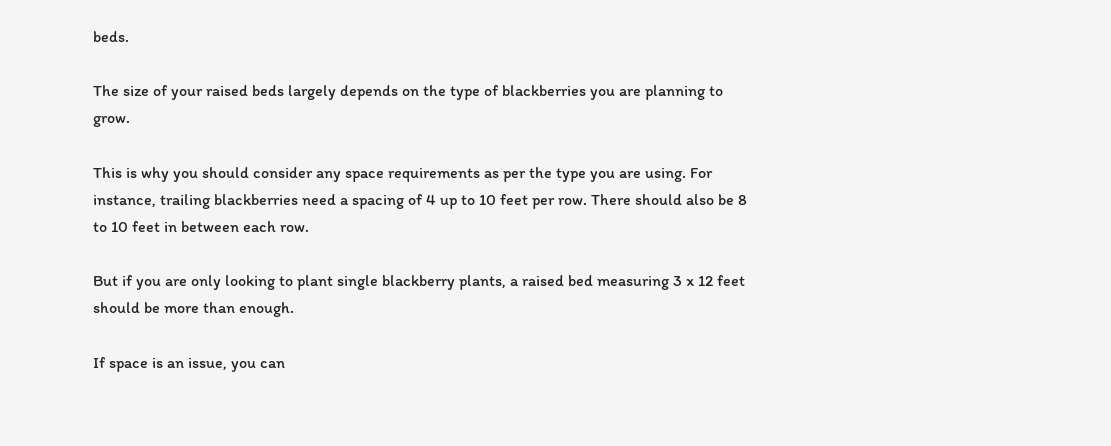beds.

The size of your raised beds largely depends on the type of blackberries you are planning to grow.

This is why you should consider any space requirements as per the type you are using. For instance, trailing blackberries need a spacing of 4 up to 10 feet per row. There should also be 8 to 10 feet in between each row.

But if you are only looking to plant single blackberry plants, a raised bed measuring 3 x 12 feet should be more than enough.

If space is an issue, you can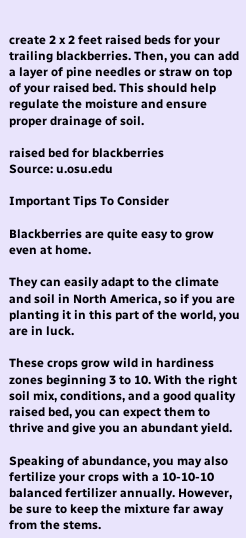create 2 x 2 feet raised beds for your trailing blackberries. Then, you can add a layer of pine needles or straw on top of your raised bed. This should help regulate the moisture and ensure proper drainage of soil.

raised bed for blackberries
Source: u.osu.edu

Important Tips To Consider

Blackberries are quite easy to grow even at home.

They can easily adapt to the climate and soil in North America, so if you are planting it in this part of the world, you are in luck.

These crops grow wild in hardiness zones beginning 3 to 10. With the right soil mix, conditions, and a good quality raised bed, you can expect them to thrive and give you an abundant yield.

Speaking of abundance, you may also fertilize your crops with a 10-10-10 balanced fertilizer annually. However, be sure to keep the mixture far away from the stems.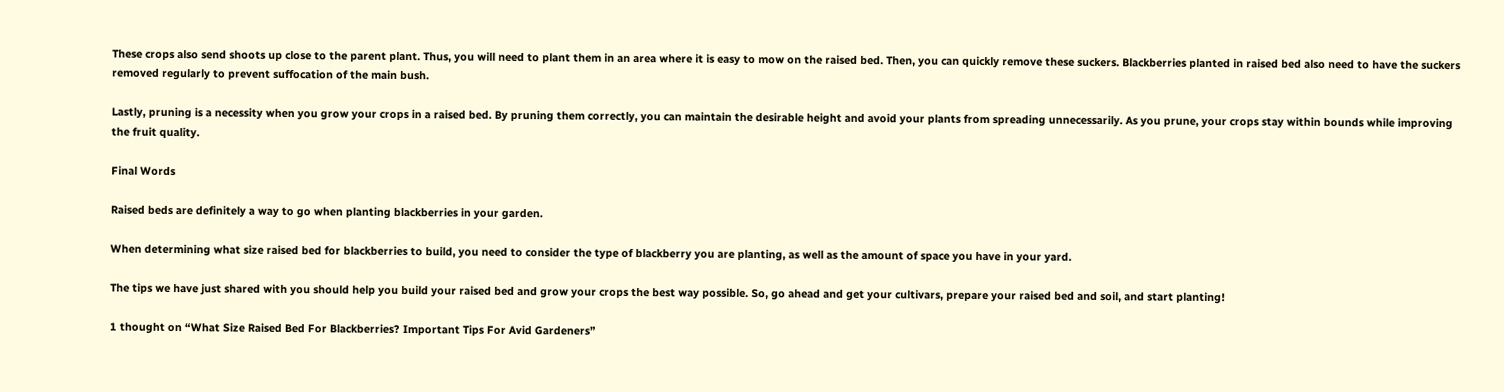These crops also send shoots up close to the parent plant. Thus, you will need to plant them in an area where it is easy to mow on the raised bed. Then, you can quickly remove these suckers. Blackberries planted in raised bed also need to have the suckers removed regularly to prevent suffocation of the main bush.

Lastly, pruning is a necessity when you grow your crops in a raised bed. By pruning them correctly, you can maintain the desirable height and avoid your plants from spreading unnecessarily. As you prune, your crops stay within bounds while improving the fruit quality.

Final Words

Raised beds are definitely a way to go when planting blackberries in your garden.

When determining what size raised bed for blackberries to build, you need to consider the type of blackberry you are planting, as well as the amount of space you have in your yard.

The tips we have just shared with you should help you build your raised bed and grow your crops the best way possible. So, go ahead and get your cultivars, prepare your raised bed and soil, and start planting!

1 thought on “What Size Raised Bed For Blackberries? Important Tips For Avid Gardeners”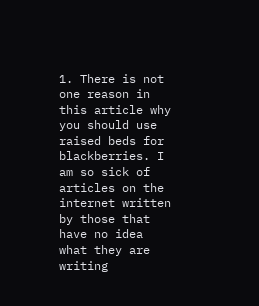1. There is not one reason in this article why you should use raised beds for blackberries. I am so sick of articles on the internet written by those that have no idea what they are writing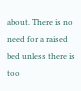about. There is no need for a raised bed unless there is too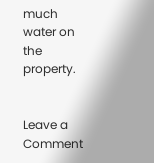much water on the property.


Leave a Comment